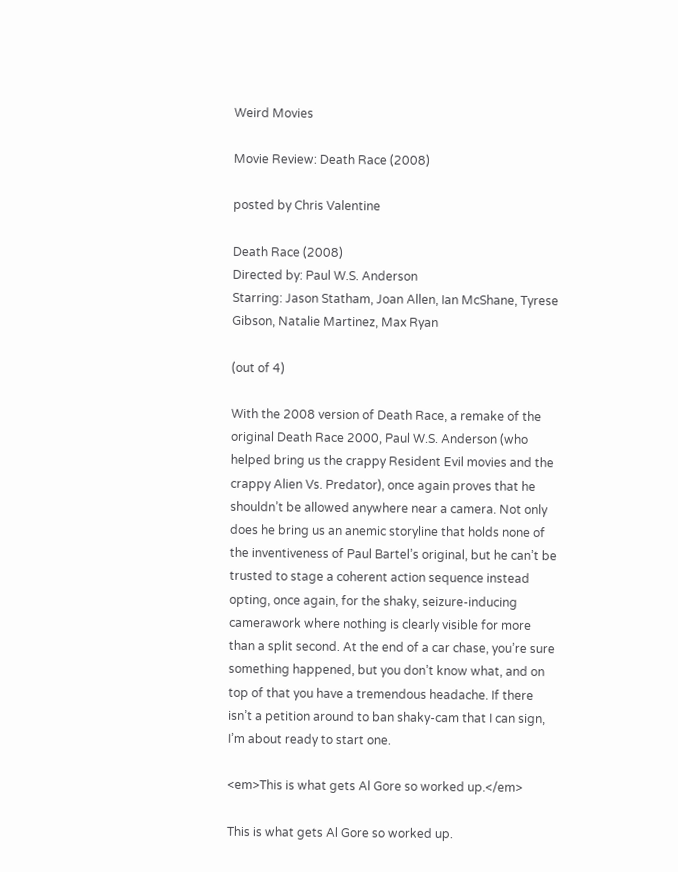Weird Movies

Movie Review: Death Race (2008)

posted by Chris Valentine

Death Race (2008)
Directed by: Paul W.S. Anderson
Starring: Jason Statham, Joan Allen, Ian McShane, Tyrese Gibson, Natalie Martinez, Max Ryan

(out of 4)

With the 2008 version of Death Race, a remake of the original Death Race 2000, Paul W.S. Anderson (who helped bring us the crappy Resident Evil movies and the crappy Alien Vs. Predator), once again proves that he shouldn’t be allowed anywhere near a camera. Not only does he bring us an anemic storyline that holds none of the inventiveness of Paul Bartel’s original, but he can’t be trusted to stage a coherent action sequence instead opting, once again, for the shaky, seizure-inducing camerawork where nothing is clearly visible for more than a split second. At the end of a car chase, you’re sure something happened, but you don’t know what, and on top of that you have a tremendous headache. If there isn’t a petition around to ban shaky-cam that I can sign, I’m about ready to start one.

<em>This is what gets Al Gore so worked up.</em>

This is what gets Al Gore so worked up.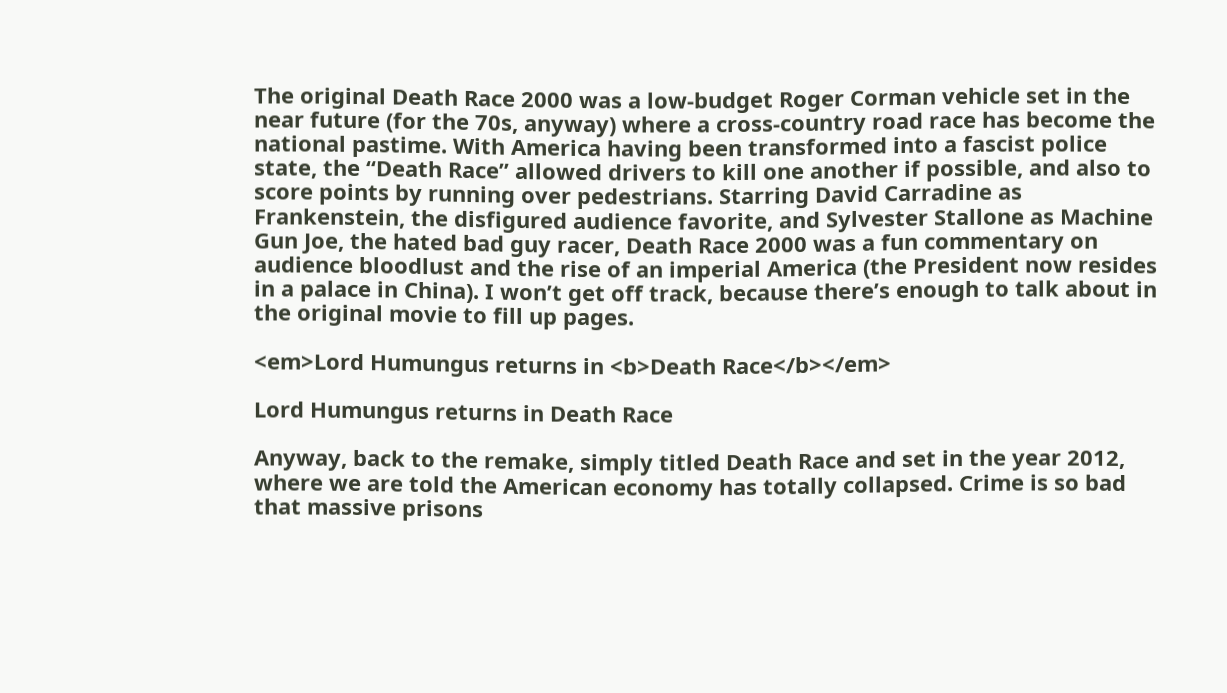The original Death Race 2000 was a low-budget Roger Corman vehicle set in the near future (for the 70s, anyway) where a cross-country road race has become the national pastime. With America having been transformed into a fascist police state, the “Death Race” allowed drivers to kill one another if possible, and also to score points by running over pedestrians. Starring David Carradine as Frankenstein, the disfigured audience favorite, and Sylvester Stallone as Machine Gun Joe, the hated bad guy racer, Death Race 2000 was a fun commentary on audience bloodlust and the rise of an imperial America (the President now resides in a palace in China). I won’t get off track, because there’s enough to talk about in the original movie to fill up pages.

<em>Lord Humungus returns in <b>Death Race</b></em>

Lord Humungus returns in Death Race

Anyway, back to the remake, simply titled Death Race and set in the year 2012, where we are told the American economy has totally collapsed. Crime is so bad that massive prisons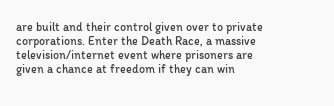are built and their control given over to private corporations. Enter the Death Race, a massive television/internet event where prisoners are given a chance at freedom if they can win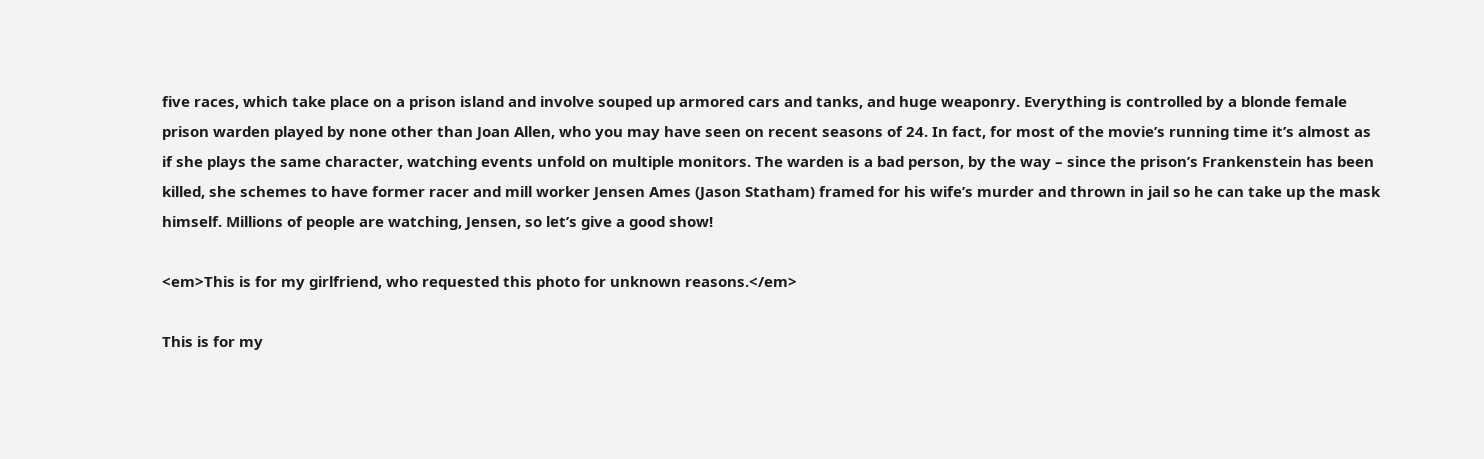five races, which take place on a prison island and involve souped up armored cars and tanks, and huge weaponry. Everything is controlled by a blonde female prison warden played by none other than Joan Allen, who you may have seen on recent seasons of 24. In fact, for most of the movie’s running time it’s almost as if she plays the same character, watching events unfold on multiple monitors. The warden is a bad person, by the way – since the prison’s Frankenstein has been killed, she schemes to have former racer and mill worker Jensen Ames (Jason Statham) framed for his wife’s murder and thrown in jail so he can take up the mask himself. Millions of people are watching, Jensen, so let’s give a good show!

<em>This is for my girlfriend, who requested this photo for unknown reasons.</em>

This is for my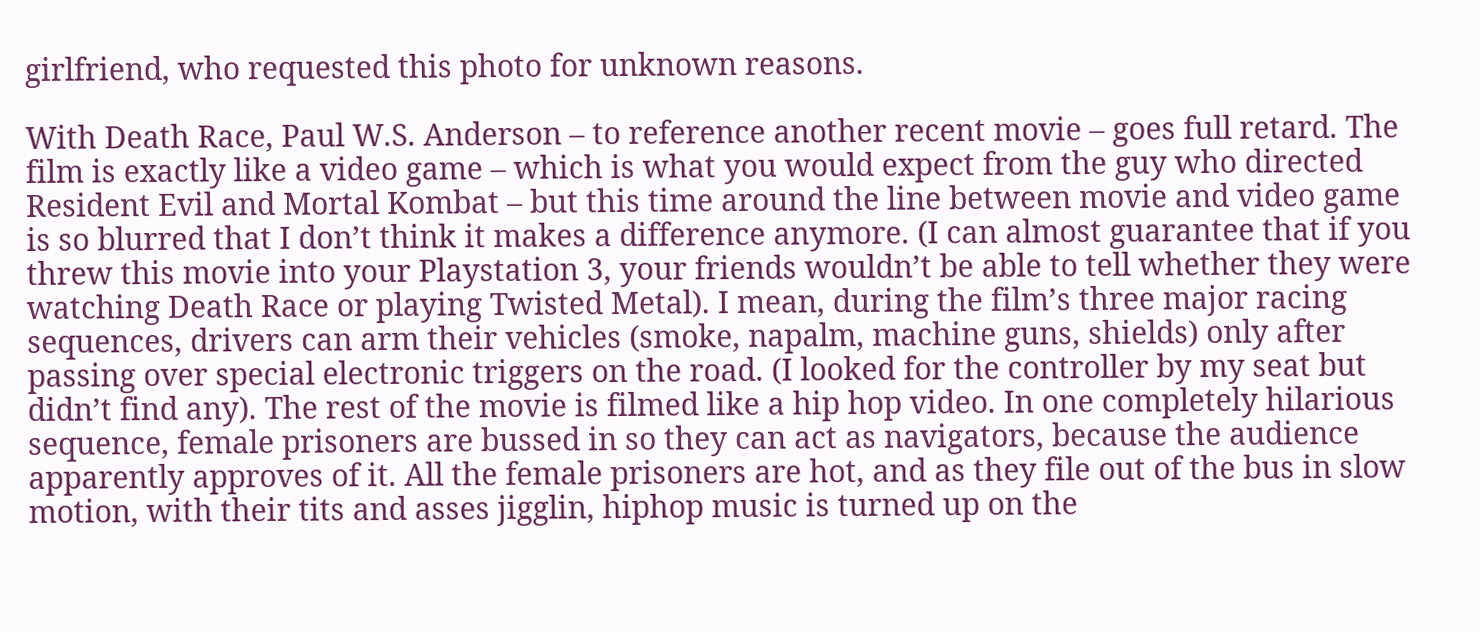girlfriend, who requested this photo for unknown reasons.

With Death Race, Paul W.S. Anderson – to reference another recent movie – goes full retard. The film is exactly like a video game – which is what you would expect from the guy who directed Resident Evil and Mortal Kombat – but this time around the line between movie and video game is so blurred that I don’t think it makes a difference anymore. (I can almost guarantee that if you threw this movie into your Playstation 3, your friends wouldn’t be able to tell whether they were watching Death Race or playing Twisted Metal). I mean, during the film’s three major racing sequences, drivers can arm their vehicles (smoke, napalm, machine guns, shields) only after passing over special electronic triggers on the road. (I looked for the controller by my seat but didn’t find any). The rest of the movie is filmed like a hip hop video. In one completely hilarious sequence, female prisoners are bussed in so they can act as navigators, because the audience apparently approves of it. All the female prisoners are hot, and as they file out of the bus in slow motion, with their tits and asses jigglin, hiphop music is turned up on the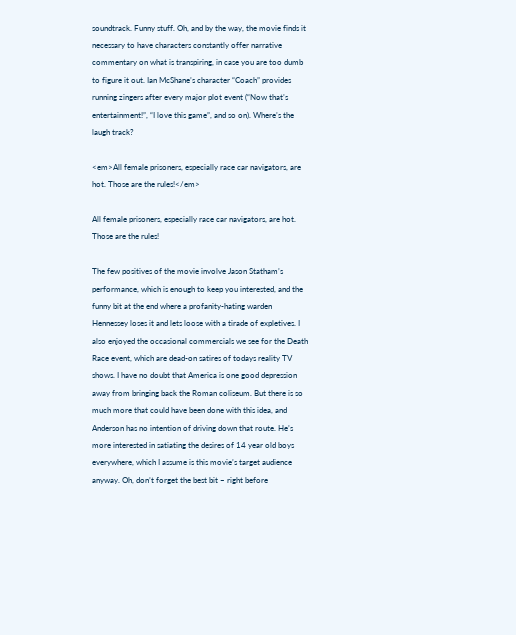soundtrack. Funny stuff. Oh, and by the way, the movie finds it necessary to have characters constantly offer narrative commentary on what is transpiring, in case you are too dumb to figure it out. Ian McShane’s character “Coach” provides running zingers after every major plot event (“Now that’s entertainment!”, “I love this game”, and so on). Where’s the laugh track?

<em>All female prisoners, especially race car navigators, are hot. Those are the rules!</em>

All female prisoners, especially race car navigators, are hot. Those are the rules!

The few positives of the movie involve Jason Statham’s performance, which is enough to keep you interested, and the funny bit at the end where a profanity-hating warden Hennessey loses it and lets loose with a tirade of expletives. I also enjoyed the occasional commercials we see for the Death Race event, which are dead-on satires of todays reality TV shows. I have no doubt that America is one good depression away from bringing back the Roman coliseum. But there is so much more that could have been done with this idea, and Anderson has no intention of driving down that route. He’s more interested in satiating the desires of 14 year old boys everywhere, which I assume is this movie’s target audience anyway. Oh, don’t forget the best bit – right before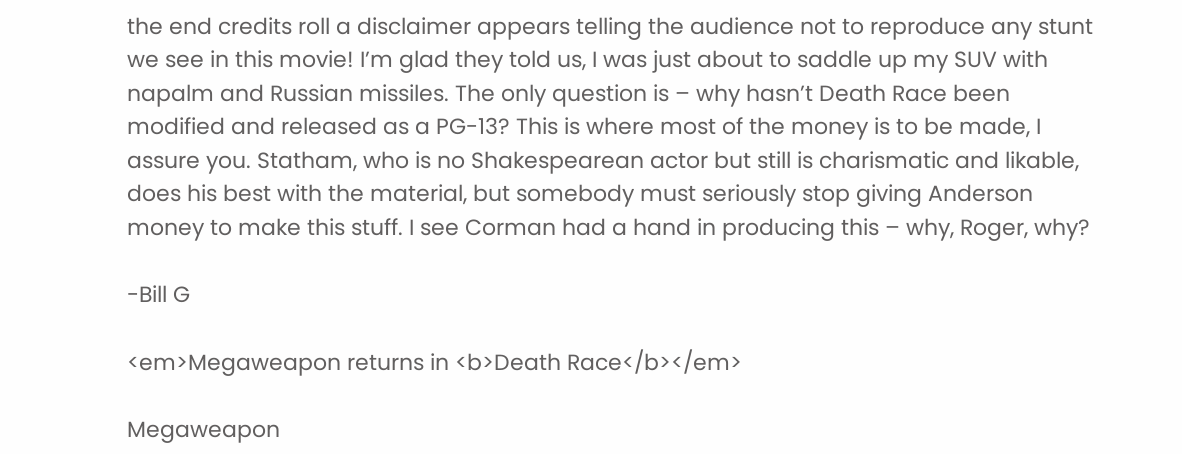the end credits roll a disclaimer appears telling the audience not to reproduce any stunt we see in this movie! I’m glad they told us, I was just about to saddle up my SUV with napalm and Russian missiles. The only question is – why hasn’t Death Race been modified and released as a PG-13? This is where most of the money is to be made, I assure you. Statham, who is no Shakespearean actor but still is charismatic and likable, does his best with the material, but somebody must seriously stop giving Anderson money to make this stuff. I see Corman had a hand in producing this – why, Roger, why?

-Bill G

<em>Megaweapon returns in <b>Death Race</b></em>

Megaweapon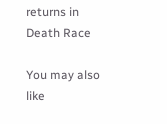returns in Death Race

You may also like